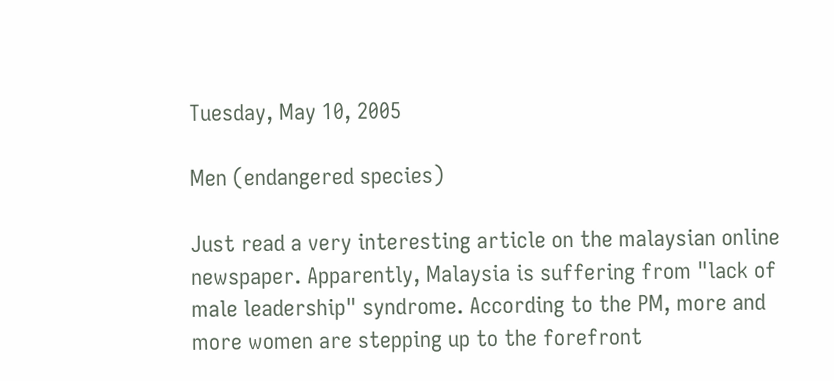Tuesday, May 10, 2005

Men (endangered species)

Just read a very interesting article on the malaysian online newspaper. Apparently, Malaysia is suffering from "lack of male leadership" syndrome. According to the PM, more and more women are stepping up to the forefront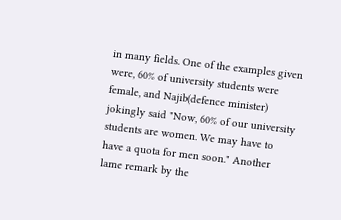in many fields. One of the examples given were, 60% of university students were female, and Najib(defence minister) jokingly said "Now, 60% of our university students are women. We may have to have a quota for men soon." Another lame remark by the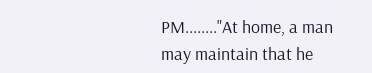PM........"At home, a man may maintain that he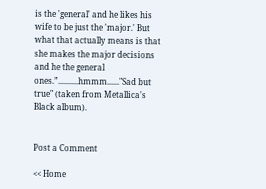is the 'general' and he likes his wife to be just the 'major.' But what that actually means is that she makes the major decisions and he the general ones.”..........hmmm......"Sad but true" (taken from Metallica's Black album).


Post a Comment

<< Home